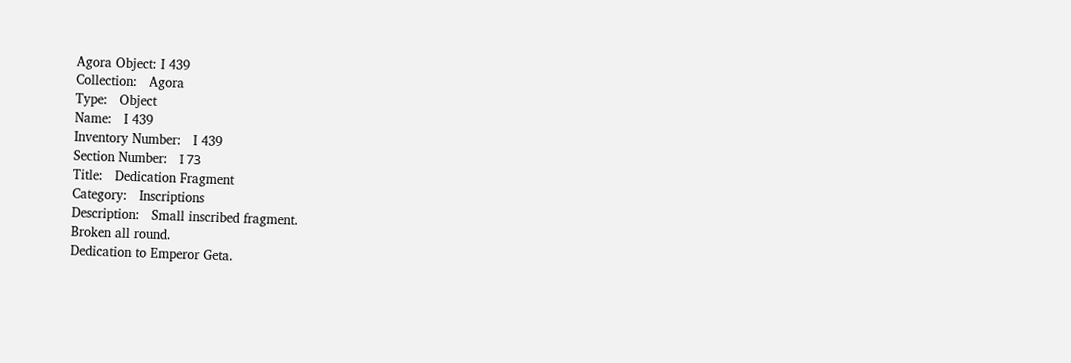Agora Object: I 439
Collection:   Agora
Type:   Object
Name:   I 439
Inventory Number:   I 439
Section Number:   Ι 73
Title:   Dedication Fragment
Category:   Inscriptions
Description:   Small inscribed fragment.
Broken all round.
Dedication to Emperor Geta.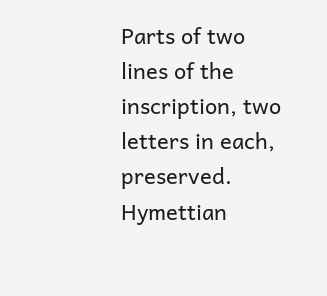Parts of two lines of the inscription, two letters in each, preserved.
Hymettian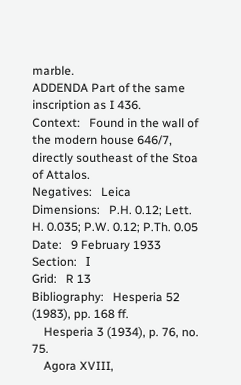marble.
ADDENDA Part of the same inscription as I 436.
Context:   Found in the wall of the modern house 646/7, directly southeast of the Stoa of Attalos.
Negatives:   Leica
Dimensions:   P.H. 0.12; Lett. H. 0.035; P.W. 0.12; P.Th. 0.05
Date:   9 February 1933
Section:   Ι
Grid:   R 13
Bibliography:   Hesperia 52 (1983), pp. 168 ff.
    Hesperia 3 (1934), p. 76, no. 75.
    Agora XVIII,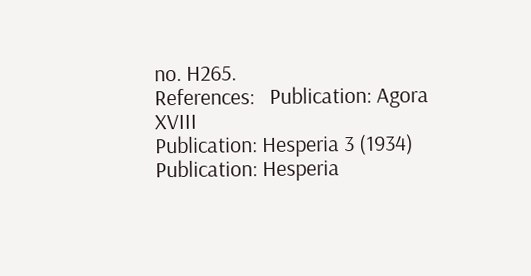no. H265.
References:   Publication: Agora XVIII
Publication: Hesperia 3 (1934)
Publication: Hesperia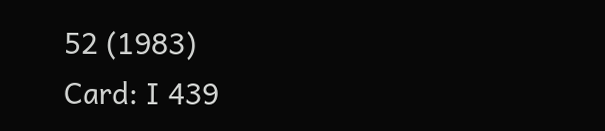52 (1983)
Card: I 439